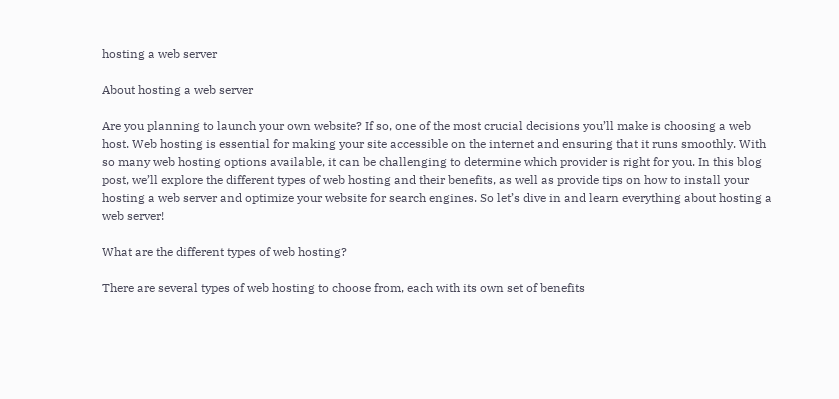hosting a web server

About hosting a web server

Are you planning to launch your own website? If so, one of the most crucial decisions you’ll make is choosing a web host. Web hosting is essential for making your site accessible on the internet and ensuring that it runs smoothly. With so many web hosting options available, it can be challenging to determine which provider is right for you. In this blog post, we’ll explore the different types of web hosting and their benefits, as well as provide tips on how to install your hosting a web server and optimize your website for search engines. So let’s dive in and learn everything about hosting a web server!

What are the different types of web hosting?

There are several types of web hosting to choose from, each with its own set of benefits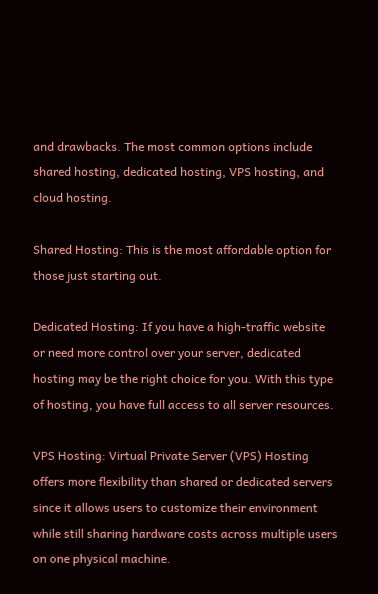and drawbacks. The most common options include shared hosting, dedicated hosting, VPS hosting, and cloud hosting.

Shared Hosting: This is the most affordable option for those just starting out.

Dedicated Hosting: If you have a high-traffic website or need more control over your server, dedicated hosting may be the right choice for you. With this type of hosting, you have full access to all server resources.

VPS Hosting: Virtual Private Server (VPS) Hosting offers more flexibility than shared or dedicated servers since it allows users to customize their environment while still sharing hardware costs across multiple users on one physical machine.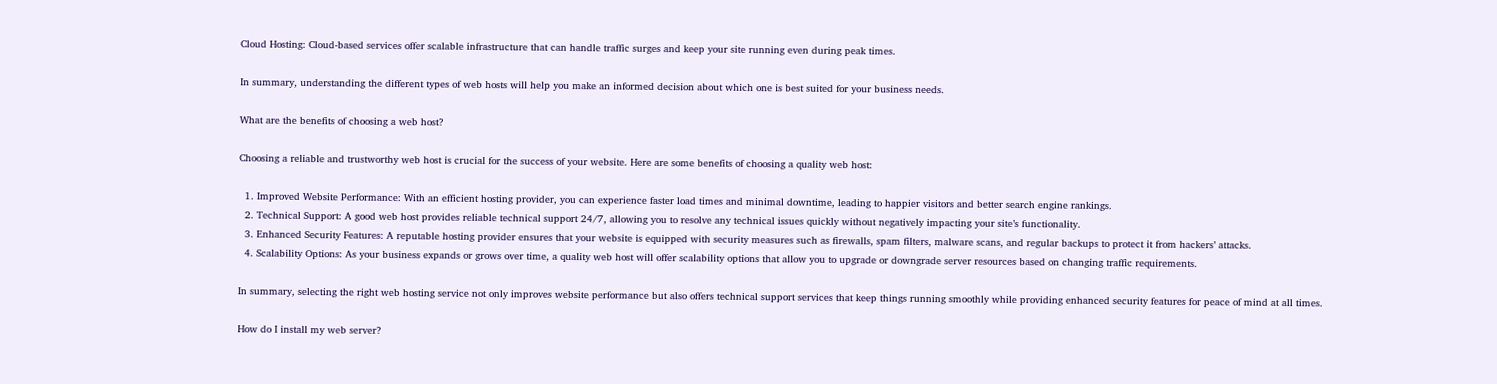Cloud Hosting: Cloud-based services offer scalable infrastructure that can handle traffic surges and keep your site running even during peak times.

In summary, understanding the different types of web hosts will help you make an informed decision about which one is best suited for your business needs.

What are the benefits of choosing a web host?

Choosing a reliable and trustworthy web host is crucial for the success of your website. Here are some benefits of choosing a quality web host:

  1. Improved Website Performance: With an efficient hosting provider, you can experience faster load times and minimal downtime, leading to happier visitors and better search engine rankings.
  2. Technical Support: A good web host provides reliable technical support 24/7, allowing you to resolve any technical issues quickly without negatively impacting your site’s functionality.
  3. Enhanced Security Features: A reputable hosting provider ensures that your website is equipped with security measures such as firewalls, spam filters, malware scans, and regular backups to protect it from hackers’ attacks.
  4. Scalability Options: As your business expands or grows over time, a quality web host will offer scalability options that allow you to upgrade or downgrade server resources based on changing traffic requirements.

In summary, selecting the right web hosting service not only improves website performance but also offers technical support services that keep things running smoothly while providing enhanced security features for peace of mind at all times.

How do I install my web server?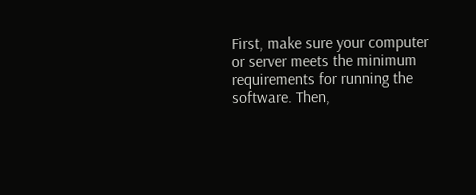First, make sure your computer or server meets the minimum requirements for running the software. Then,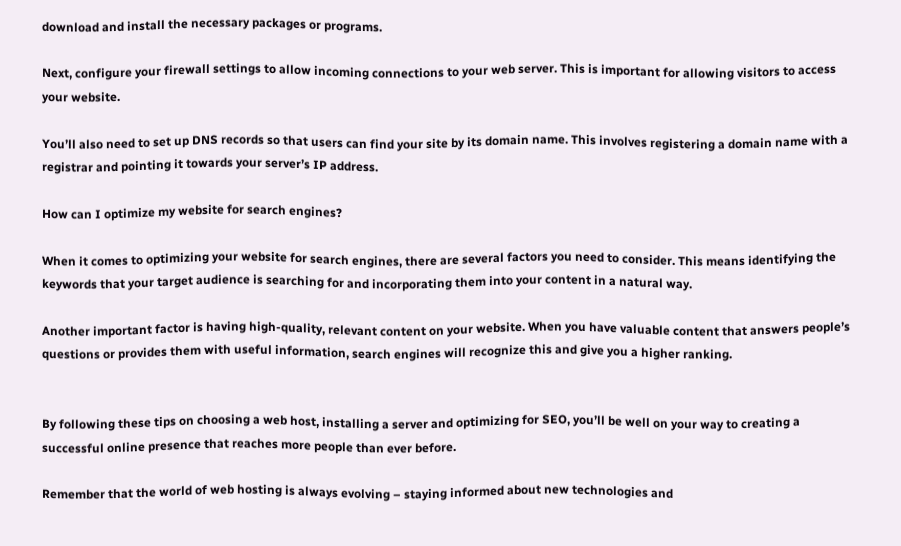download and install the necessary packages or programs.

Next, configure your firewall settings to allow incoming connections to your web server. This is important for allowing visitors to access your website.

You’ll also need to set up DNS records so that users can find your site by its domain name. This involves registering a domain name with a registrar and pointing it towards your server’s IP address.

How can I optimize my website for search engines?

When it comes to optimizing your website for search engines, there are several factors you need to consider. This means identifying the keywords that your target audience is searching for and incorporating them into your content in a natural way.

Another important factor is having high-quality, relevant content on your website. When you have valuable content that answers people’s questions or provides them with useful information, search engines will recognize this and give you a higher ranking.


By following these tips on choosing a web host, installing a server and optimizing for SEO, you’ll be well on your way to creating a successful online presence that reaches more people than ever before.

Remember that the world of web hosting is always evolving – staying informed about new technologies and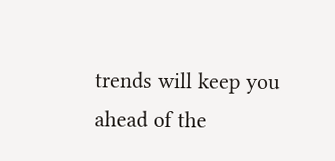trends will keep you ahead of the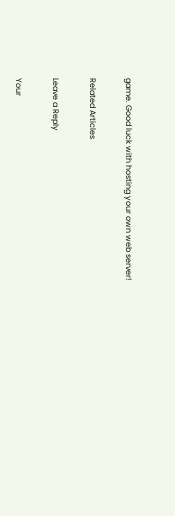game. Good luck with hosting your own web server!

Related Articles

Leave a Reply

Your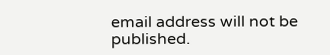email address will not be published.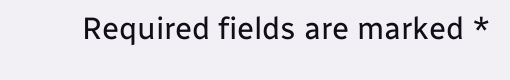Required fields are marked *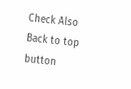Check Also
Back to top button